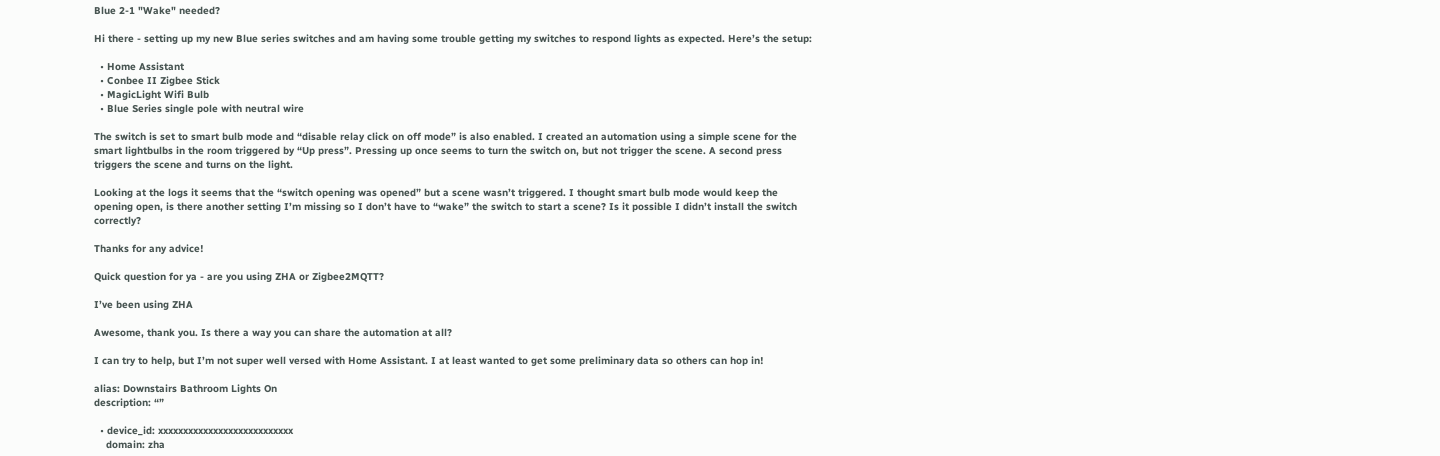Blue 2-1 "Wake" needed?

Hi there - setting up my new Blue series switches and am having some trouble getting my switches to respond lights as expected. Here’s the setup:

  • Home Assistant
  • Conbee II Zigbee Stick
  • MagicLight Wifi Bulb
  • Blue Series single pole with neutral wire

The switch is set to smart bulb mode and “disable relay click on off mode” is also enabled. I created an automation using a simple scene for the smart lightbulbs in the room triggered by “Up press”. Pressing up once seems to turn the switch on, but not trigger the scene. A second press triggers the scene and turns on the light.

Looking at the logs it seems that the “switch opening was opened” but a scene wasn’t triggered. I thought smart bulb mode would keep the opening open, is there another setting I’m missing so I don’t have to “wake” the switch to start a scene? Is it possible I didn’t install the switch correctly?

Thanks for any advice!

Quick question for ya - are you using ZHA or Zigbee2MQTT?

I’ve been using ZHA

Awesome, thank you. Is there a way you can share the automation at all?

I can try to help, but I’m not super well versed with Home Assistant. I at least wanted to get some preliminary data so others can hop in!

alias: Downstairs Bathroom Lights On
description: “”

  • device_id: xxxxxxxxxxxxxxxxxxxxxxxxxxx
    domain: zha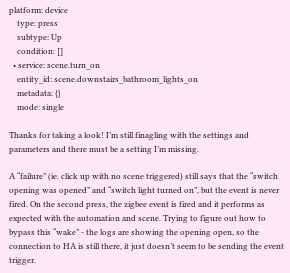platform: device
    type: press
    subtype: Up
    condition: []
  • service: scene.turn_on
    entity_id: scene.downstairs_bathroom_lights_on
    metadata: {}
    mode: single

Thanks for taking a look! I’m still finagling with the settings and parameters and there must be a setting I’m missing.

A “failure” (ie. click up with no scene triggered) still says that the “switch opening was opened” and “switch light turned on”, but the event is never fired. On the second press, the zigbee event is fired and it performs as expected with the automation and scene. Trying to figure out how to bypass this “wake” - the logs are showing the opening open, so the connection to HA is still there, it just doesn’t seem to be sending the event trigger.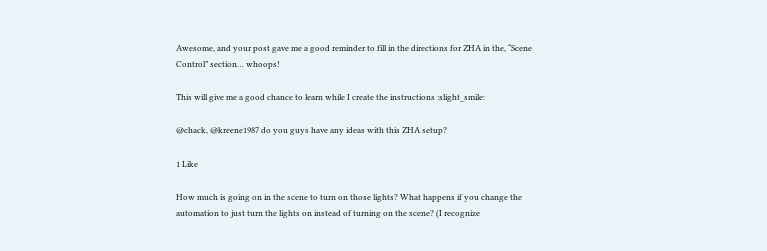Awesome, and your post gave me a good reminder to fill in the directions for ZHA in the, “Scene Control” section… whoops!

This will give me a good chance to learn while I create the instructions :slight_smile:

@chack, @kreene1987 do you guys have any ideas with this ZHA setup?

1 Like

How much is going on in the scene to turn on those lights? What happens if you change the automation to just turn the lights on instead of turning on the scene? (I recognize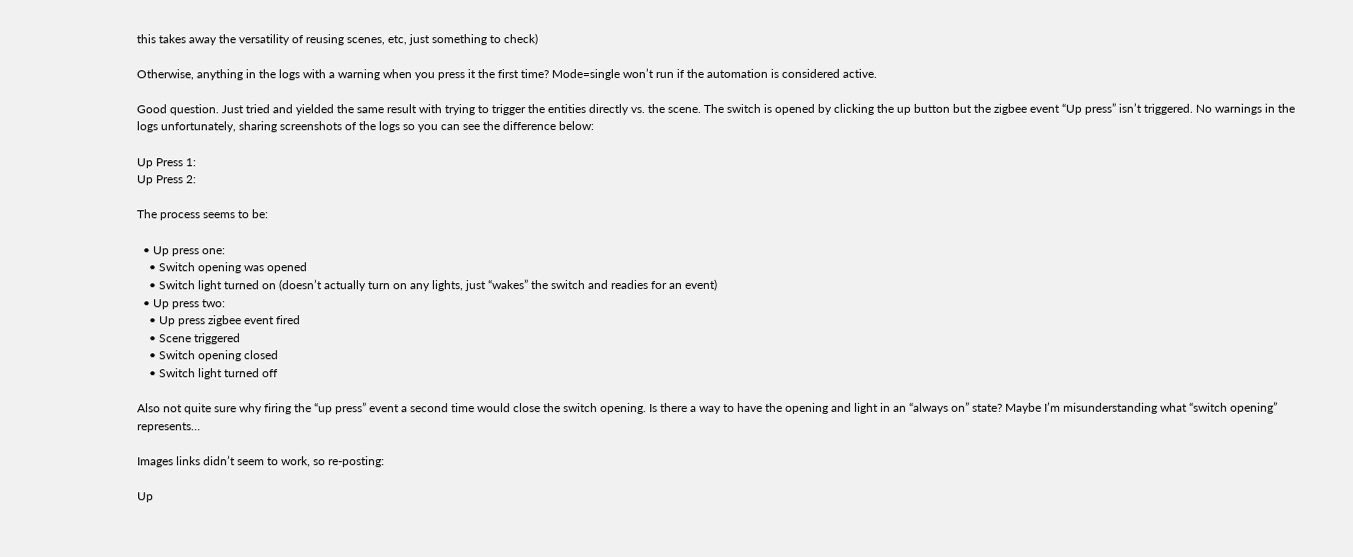this takes away the versatility of reusing scenes, etc, just something to check)

Otherwise, anything in the logs with a warning when you press it the first time? Mode=single won’t run if the automation is considered active.

Good question. Just tried and yielded the same result with trying to trigger the entities directly vs. the scene. The switch is opened by clicking the up button but the zigbee event “Up press” isn’t triggered. No warnings in the logs unfortunately, sharing screenshots of the logs so you can see the difference below:

Up Press 1:
Up Press 2:

The process seems to be:

  • Up press one:
    • Switch opening was opened
    • Switch light turned on (doesn’t actually turn on any lights, just “wakes” the switch and readies for an event)
  • Up press two:
    • Up press zigbee event fired
    • Scene triggered
    • Switch opening closed
    • Switch light turned off

Also not quite sure why firing the “up press” event a second time would close the switch opening. Is there a way to have the opening and light in an “always on” state? Maybe I’m misunderstanding what “switch opening” represents…

Images links didn’t seem to work, so re-posting:

Up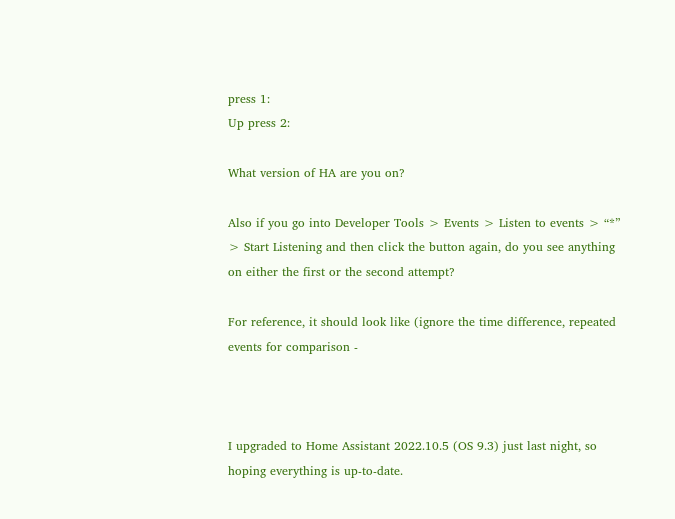press 1:
Up press 2:

What version of HA are you on?

Also if you go into Developer Tools > Events > Listen to events > “*” > Start Listening and then click the button again, do you see anything on either the first or the second attempt?

For reference, it should look like (ignore the time difference, repeated events for comparison -



I upgraded to Home Assistant 2022.10.5 (OS 9.3) just last night, so hoping everything is up-to-date.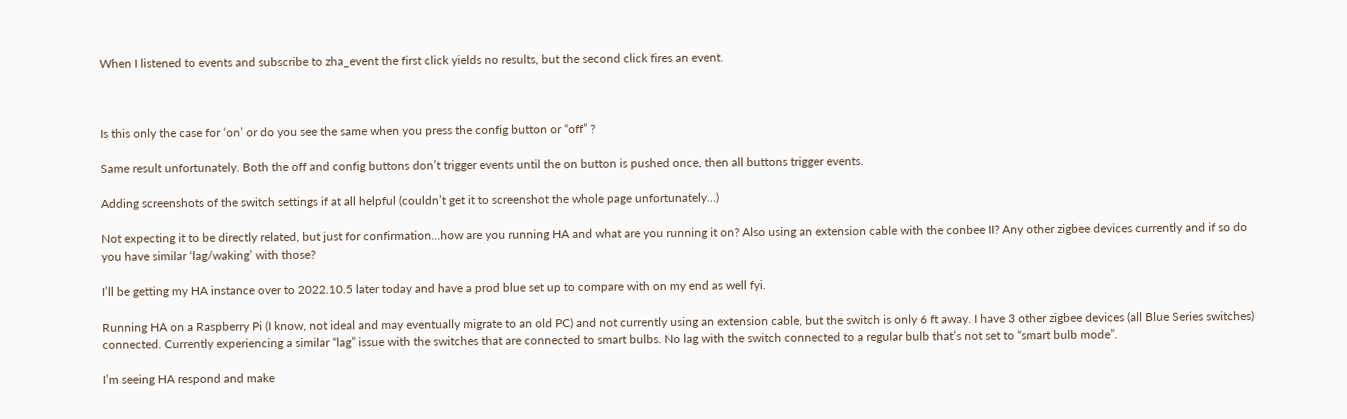When I listened to events and subscribe to zha_event the first click yields no results, but the second click fires an event.



Is this only the case for ‘on’ or do you see the same when you press the config button or “off” ?

Same result unfortunately. Both the off and config buttons don’t trigger events until the on button is pushed once, then all buttons trigger events.

Adding screenshots of the switch settings if at all helpful (couldn’t get it to screenshot the whole page unfortunately…)

Not expecting it to be directly related, but just for confirmation…how are you running HA and what are you running it on? Also using an extension cable with the conbee II? Any other zigbee devices currently and if so do you have similar ‘lag/waking’ with those?

I’ll be getting my HA instance over to 2022.10.5 later today and have a prod blue set up to compare with on my end as well fyi.

Running HA on a Raspberry Pi (I know, not ideal and may eventually migrate to an old PC) and not currently using an extension cable, but the switch is only 6 ft away. I have 3 other zigbee devices (all Blue Series switches) connected. Currently experiencing a similar “lag” issue with the switches that are connected to smart bulbs. No lag with the switch connected to a regular bulb that’s not set to “smart bulb mode”.

I’m seeing HA respond and make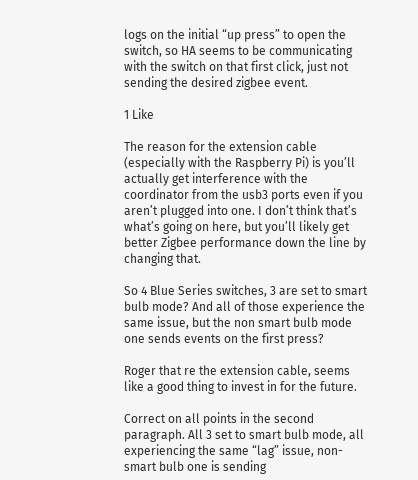logs on the initial “up press” to open the switch, so HA seems to be communicating with the switch on that first click, just not sending the desired zigbee event.

1 Like

The reason for the extension cable (especially with the Raspberry Pi) is you’ll actually get interference with the coordinator from the usb3 ports even if you aren’t plugged into one. I don’t think that’s what’s going on here, but you’ll likely get better Zigbee performance down the line by changing that.

So 4 Blue Series switches, 3 are set to smart bulb mode? And all of those experience the same issue, but the non smart bulb mode one sends events on the first press?

Roger that re the extension cable, seems like a good thing to invest in for the future.

Correct on all points in the second paragraph. All 3 set to smart bulb mode, all experiencing the same “lag” issue, non-smart bulb one is sending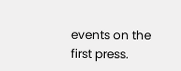events on the first press.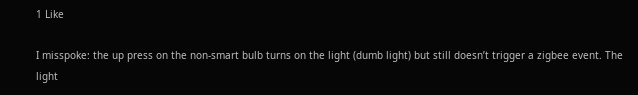1 Like

I misspoke: the up press on the non-smart bulb turns on the light (dumb light) but still doesn’t trigger a zigbee event. The light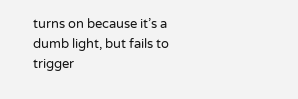turns on because it’s a dumb light, but fails to trigger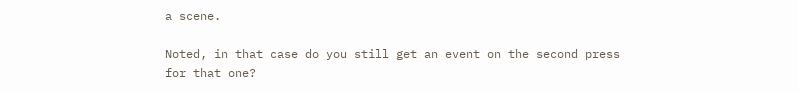a scene.

Noted, in that case do you still get an event on the second press for that one?